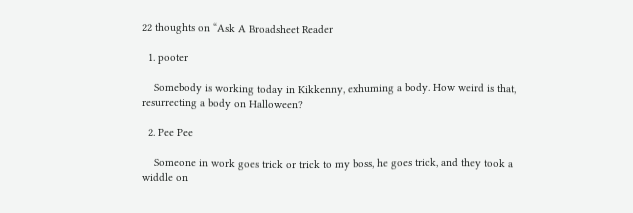22 thoughts on “Ask A Broadsheet Reader

  1. pooter

    Somebody is working today in Kikkenny, exhuming a body. How weird is that, resurrecting a body on Halloween?

  2. Pee Pee

    Someone in work goes trick or trick to my boss, he goes trick, and they took a widdle on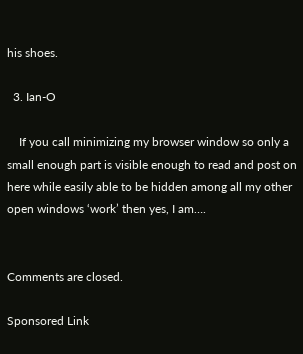his shoes.

  3. Ian-O

    If you call minimizing my browser window so only a small enough part is visible enough to read and post on here while easily able to be hidden among all my other open windows ‘work’ then yes, I am….


Comments are closed.

Sponsored Link